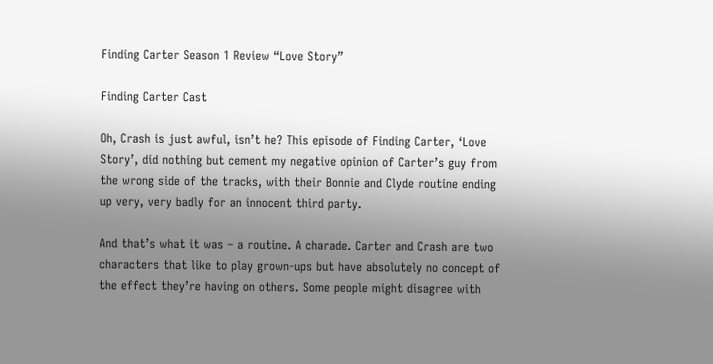Finding Carter Season 1 Review “Love Story”

Finding Carter Cast

Oh, Crash is just awful, isn’t he? This episode of Finding Carter, ‘Love Story’, did nothing but cement my negative opinion of Carter’s guy from the wrong side of the tracks, with their Bonnie and Clyde routine ending up very, very badly for an innocent third party.

And that’s what it was – a routine. A charade. Carter and Crash are two characters that like to play grown-ups but have absolutely no concept of the effect they’re having on others. Some people might disagree with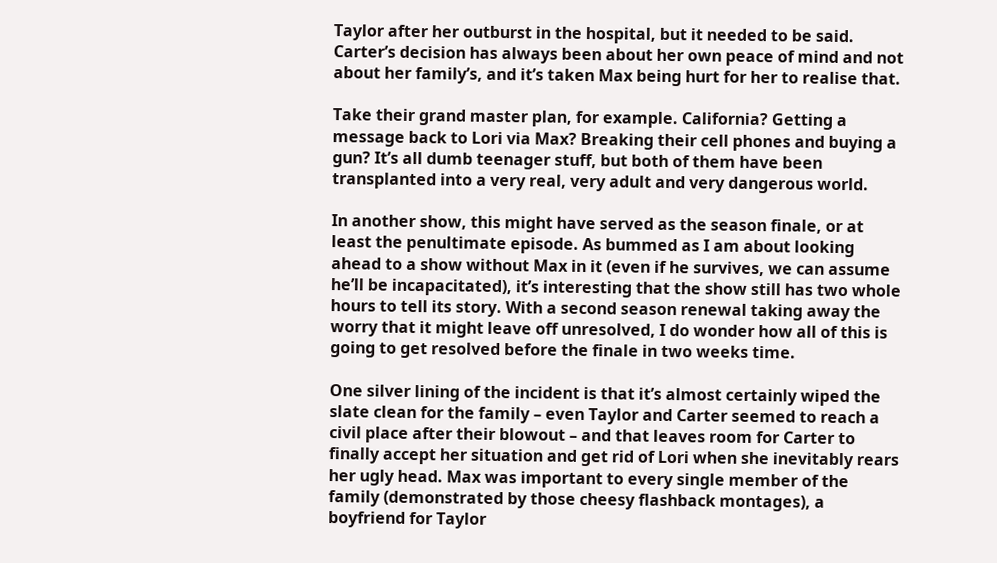Taylor after her outburst in the hospital, but it needed to be said. Carter’s decision has always been about her own peace of mind and not about her family’s, and it’s taken Max being hurt for her to realise that.

Take their grand master plan, for example. California? Getting a message back to Lori via Max? Breaking their cell phones and buying a gun? It’s all dumb teenager stuff, but both of them have been transplanted into a very real, very adult and very dangerous world.

In another show, this might have served as the season finale, or at least the penultimate episode. As bummed as I am about looking ahead to a show without Max in it (even if he survives, we can assume he’ll be incapacitated), it’s interesting that the show still has two whole hours to tell its story. With a second season renewal taking away the worry that it might leave off unresolved, I do wonder how all of this is going to get resolved before the finale in two weeks time.

One silver lining of the incident is that it’s almost certainly wiped the slate clean for the family – even Taylor and Carter seemed to reach a civil place after their blowout – and that leaves room for Carter to finally accept her situation and get rid of Lori when she inevitably rears her ugly head. Max was important to every single member of the family (demonstrated by those cheesy flashback montages), a boyfriend for Taylor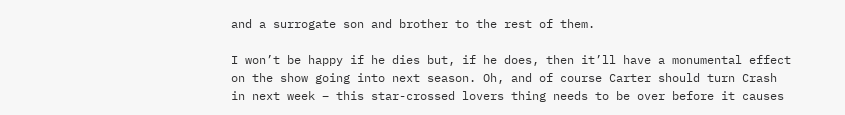and a surrogate son and brother to the rest of them.

I won’t be happy if he dies but, if he does, then it’ll have a monumental effect on the show going into next season. Oh, and of course Carter should turn Crash in next week – this star-crossed lovers thing needs to be over before it causes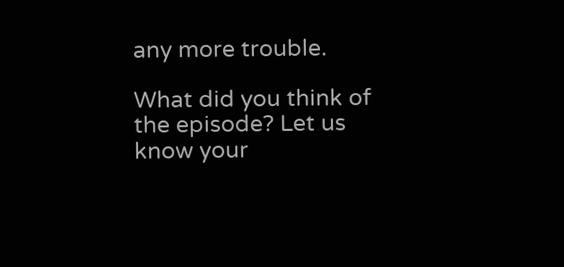any more trouble.

What did you think of the episode? Let us know your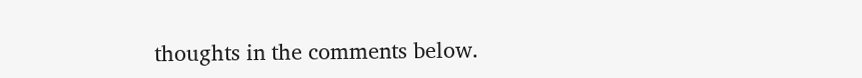thoughts in the comments below.